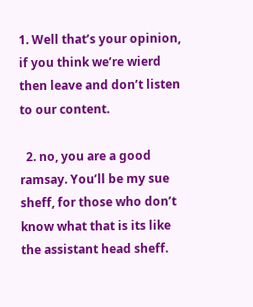1. Well that’s your opinion, if you think we’re wierd then leave and don’t listen to our content.

  2. no, you are a good ramsay. You’ll be my sue sheff, for those who don’t know what that is its like the assistant head sheff.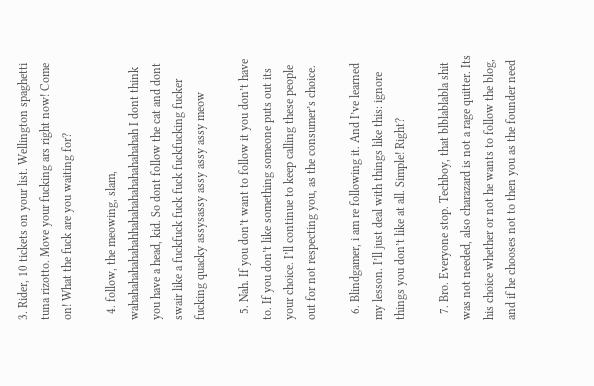3. Rider, 10 tickets on your list. Wellington spaghetti tuna rizotto. Move your fucking ars right now! Come on! What the fuck are you waiting for?

  4. follow, the meowing, slam, wahahahahahahahhahahahahahahahahah I dont think you have a head, kid. So dont follow the cat and dont swair like a fuckfuck fuck fuck fuckfucking fucker fucking quacky assysassy assy assy assy meow

  5. Nah. If you don’t want to follow it you don’t have to. If you don’t like something someone puts out its your choice. I’ll continue to keep calling these people out for not respecting you, as the consumer’s choice.

  6. Blindgamer, i am re following it. And I’ve learned my lesson. I’ll just deal with things like this: ignore things you don’t like at all. Simple! Right?

  7. Bro. Everyone stop. Techboy, that blblablabla shit was not needed, also charazard is not a rage quitter. Its his choice whether or not he wants to follow the blog, and if he chooses not to then you as the founder need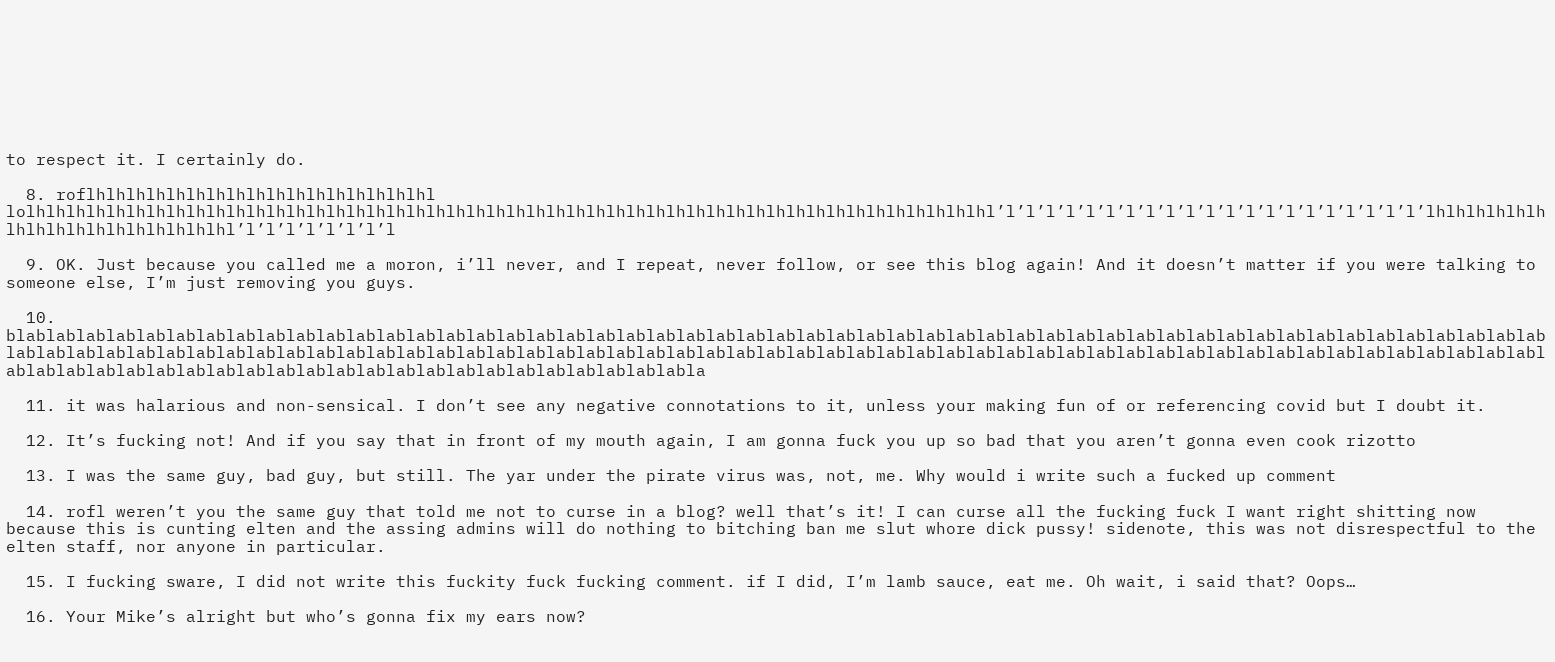to respect it. I certainly do.

  8. roflhlhlhlhlhlhlhlhlhlhlhlhlhlhlhlhlhl lolhlhlhlhlhlhlhlhlhlhlhlhlhlhlhlhlhlhlhlhlhlhlhlhlhlhlhlhlhlhlhlhlhlhlhlhlhlhlhlhlhlhlhlhlhlhlhlhl’l’l’l’l’l’l’l’l’l’l’l’l’l’l’l’l’l’l’l’l’l’lhlhlhlhlhlhlhlhlhlhlhlhlhlhlhlhlhl’l’l’l’l’l’l’l’l

  9. OK. Just because you called me a moron, i’ll never, and I repeat, never follow, or see this blog again! And it doesn’t matter if you were talking to someone else, I’m just removing you guys.

  10. blablablablablablablablablablablablablablablablablablablablablablablablablablablablablablablablablablablablablablablablablablablablablablablablablablablablablablablablablablablablablablablablablablablablablablablablablablablablablablablablablablablablablablablablablablablablablablablablablablablablablablablablablablablablablablablablablablablablablablablablablablablablablabla

  11. it was halarious and non-sensical. I don’t see any negative connotations to it, unless your making fun of or referencing covid but I doubt it.

  12. It’s fucking not! And if you say that in front of my mouth again, I am gonna fuck you up so bad that you aren’t gonna even cook rizotto

  13. I was the same guy, bad guy, but still. The yar under the pirate virus was, not, me. Why would i write such a fucked up comment

  14. rofl weren’t you the same guy that told me not to curse in a blog? well that’s it! I can curse all the fucking fuck I want right shitting now because this is cunting elten and the assing admins will do nothing to bitching ban me slut whore dick pussy! sidenote, this was not disrespectful to the elten staff, nor anyone in particular.

  15. I fucking sware, I did not write this fuckity fuck fucking comment. if I did, I’m lamb sauce, eat me. Oh wait, i said that? Oops…

  16. Your Mike’s alright but who’s gonna fix my ears now?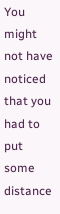You might not have noticed that you had to put some distance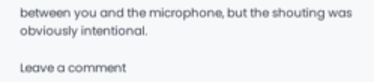between you and the microphone, but the shouting was obviously intentional.

Leave a comment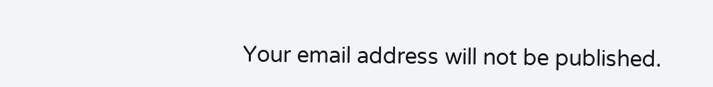Your email address will not be published.